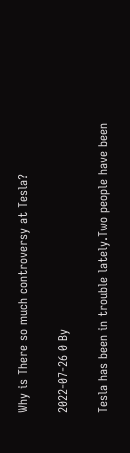Why is There so much controversy at Tesla?

2022-07-26 0 By

Tesla has been in trouble lately.Two people have been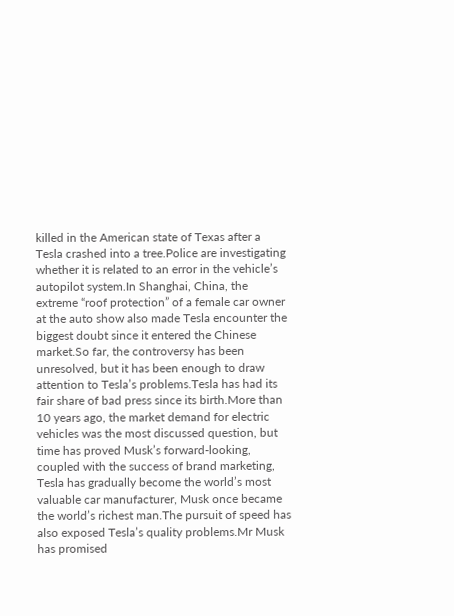killed in the American state of Texas after a Tesla crashed into a tree.Police are investigating whether it is related to an error in the vehicle’s autopilot system.In Shanghai, China, the extreme “roof protection” of a female car owner at the auto show also made Tesla encounter the biggest doubt since it entered the Chinese market.So far, the controversy has been unresolved, but it has been enough to draw attention to Tesla’s problems.Tesla has had its fair share of bad press since its birth.More than 10 years ago, the market demand for electric vehicles was the most discussed question, but time has proved Musk’s forward-looking, coupled with the success of brand marketing, Tesla has gradually become the world’s most valuable car manufacturer, Musk once became the world’s richest man.The pursuit of speed has also exposed Tesla’s quality problems.Mr Musk has promised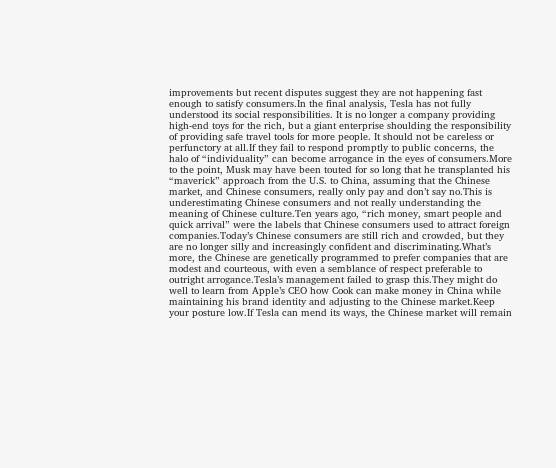improvements but recent disputes suggest they are not happening fast enough to satisfy consumers.In the final analysis, Tesla has not fully understood its social responsibilities. It is no longer a company providing high-end toys for the rich, but a giant enterprise shoulding the responsibility of providing safe travel tools for more people. It should not be careless or perfunctory at all.If they fail to respond promptly to public concerns, the halo of “individuality” can become arrogance in the eyes of consumers.More to the point, Musk may have been touted for so long that he transplanted his “maverick” approach from the U.S. to China, assuming that the Chinese market, and Chinese consumers, really only pay and don’t say no.This is underestimating Chinese consumers and not really understanding the meaning of Chinese culture.Ten years ago, “rich money, smart people and quick arrival” were the labels that Chinese consumers used to attract foreign companies.Today’s Chinese consumers are still rich and crowded, but they are no longer silly and increasingly confident and discriminating.What’s more, the Chinese are genetically programmed to prefer companies that are modest and courteous, with even a semblance of respect preferable to outright arrogance.Tesla’s management failed to grasp this.They might do well to learn from Apple’s CEO how Cook can make money in China while maintaining his brand identity and adjusting to the Chinese market.Keep your posture low.If Tesla can mend its ways, the Chinese market will remain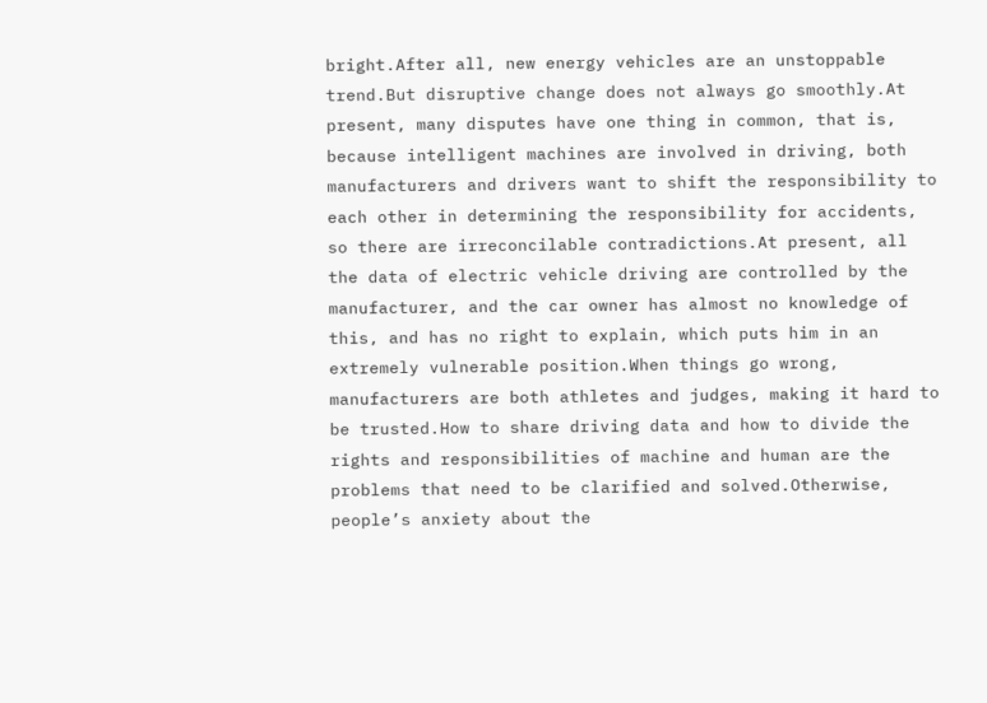bright.After all, new energy vehicles are an unstoppable trend.But disruptive change does not always go smoothly.At present, many disputes have one thing in common, that is, because intelligent machines are involved in driving, both manufacturers and drivers want to shift the responsibility to each other in determining the responsibility for accidents, so there are irreconcilable contradictions.At present, all the data of electric vehicle driving are controlled by the manufacturer, and the car owner has almost no knowledge of this, and has no right to explain, which puts him in an extremely vulnerable position.When things go wrong, manufacturers are both athletes and judges, making it hard to be trusted.How to share driving data and how to divide the rights and responsibilities of machine and human are the problems that need to be clarified and solved.Otherwise, people’s anxiety about the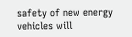safety of new energy vehicles will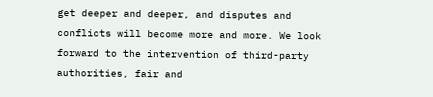get deeper and deeper, and disputes and conflicts will become more and more. We look forward to the intervention of third-party authorities, fair and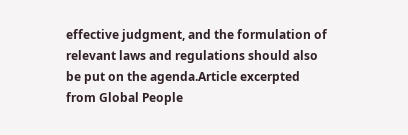effective judgment, and the formulation of relevant laws and regulations should also be put on the agenda.Article excerpted from Global People